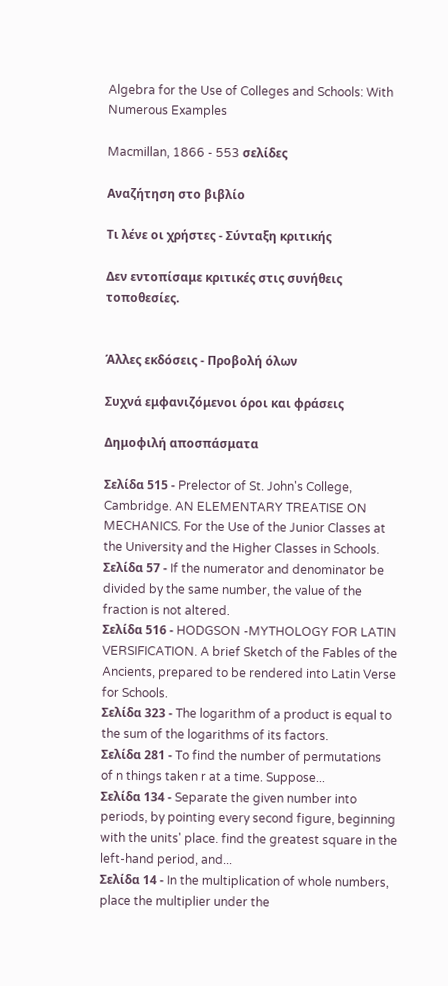Algebra for the Use of Colleges and Schools: With Numerous Examples

Macmillan, 1866 - 553 σελίδες

Αναζήτηση στο βιβλίο

Τι λένε οι χρήστες - Σύνταξη κριτικής

Δεν εντοπίσαμε κριτικές στις συνήθεις τοποθεσίες.


Άλλες εκδόσεις - Προβολή όλων

Συχνά εμφανιζόμενοι όροι και φράσεις

Δημοφιλή αποσπάσματα

Σελίδα 515 - Prelector of St. John's College, Cambridge. AN ELEMENTARY TREATISE ON MECHANICS. For the Use of the Junior Classes at the University and the Higher Classes in Schools.
Σελίδα 57 - If the numerator and denominator be divided by the same number, the value of the fraction is not altered.
Σελίδα 516 - HODGSON -MYTHOLOGY FOR LATIN VERSIFICATION. A brief Sketch of the Fables of the Ancients, prepared to be rendered into Latin Verse for Schools.
Σελίδα 323 - The logarithm of a product is equal to the sum of the logarithms of its factors.
Σελίδα 281 - To find the number of permutations of n things taken r at a time. Suppose...
Σελίδα 134 - Separate the given number into periods, by pointing every second figure, beginning with the units' place. find the greatest square in the left-hand period, and...
Σελίδα 14 - In the multiplication of whole numbers, place the multiplier under the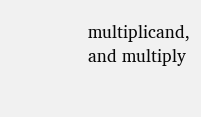multiplicand, and multiply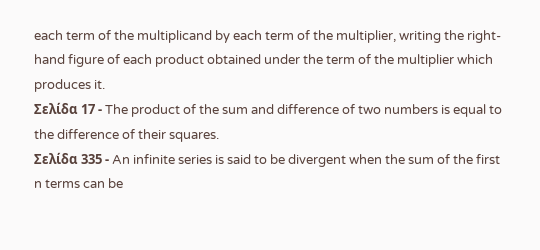each term of the multiplicand by each term of the multiplier, writing the right-hand figure of each product obtained under the term of the multiplier which produces it.
Σελίδα 17 - The product of the sum and difference of two numbers is equal to the difference of their squares.
Σελίδα 335 - An infinite series is said to be divergent when the sum of the first n terms can be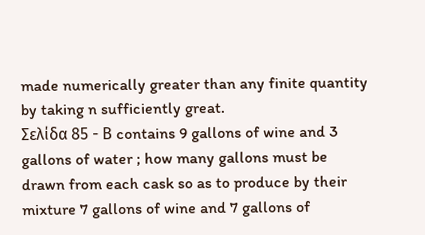made numerically greater than any finite quantity by taking n sufficiently great.
Σελίδα 85 - В contains 9 gallons of wine and 3 gallons of water ; how many gallons must be drawn from each cask so as to produce by their mixture 7 gallons of wine and 7 gallons of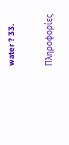water ? 33.

Πληροφορίες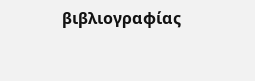βιβλιογραφίας